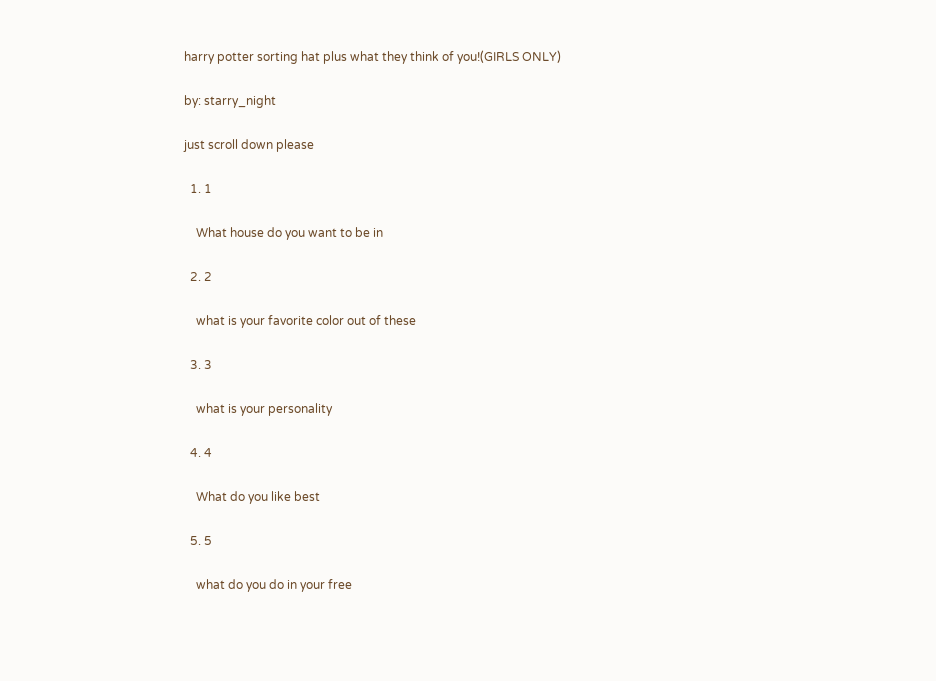harry potter sorting hat plus what they think of you!(GIRLS ONLY)

by: starry_night

just scroll down please

  1. 1

    What house do you want to be in

  2. 2

    what is your favorite color out of these

  3. 3

    what is your personality

  4. 4

    What do you like best

  5. 5

    what do you do in your free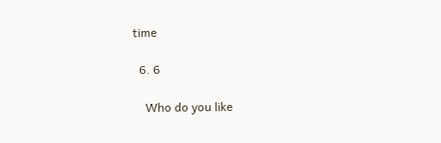time

  6. 6

    Who do you like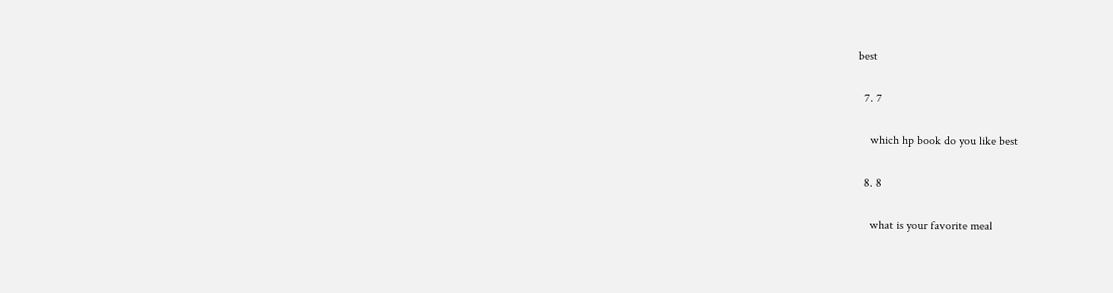best

  7. 7

    which hp book do you like best

  8. 8

    what is your favorite meal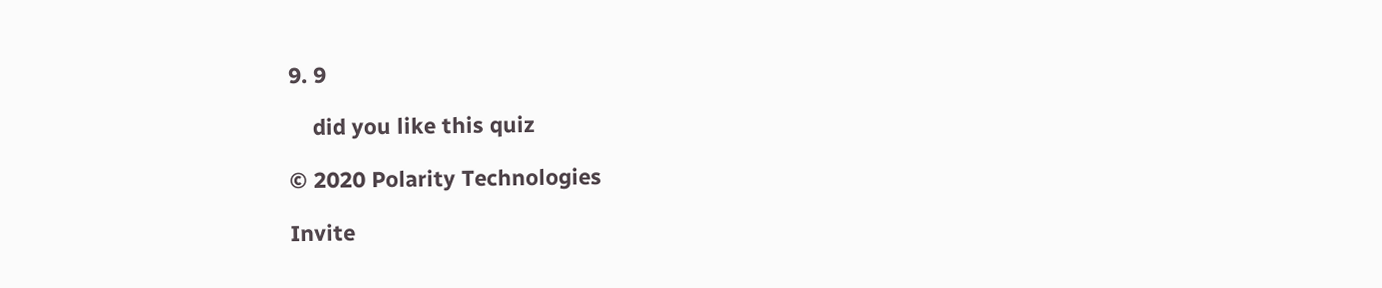9. 9

    did you like this quiz

© 2020 Polarity Technologies

Invite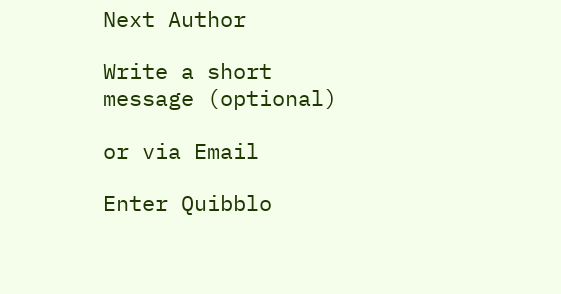Next Author

Write a short message (optional)

or via Email

Enter Quibblo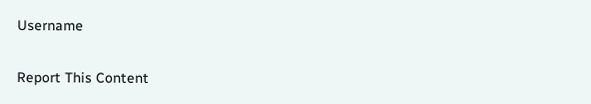Username


Report This Content